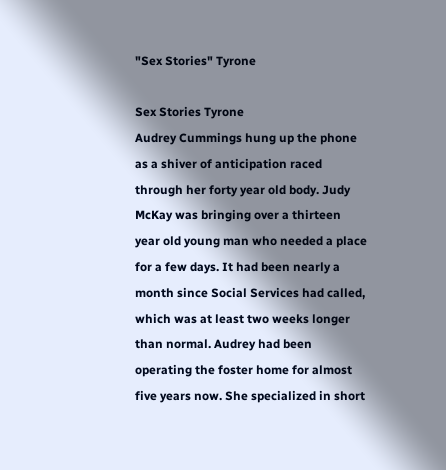"Sex Stories" Tyrone

Sex Stories Tyrone
Audrey Cummings hung up the phone as a shiver of anticipation raced through her forty year old body. Judy McKay was bringing over a thirteen year old young man who needed a place for a few days. It had been nearly a month since Social Services had called, which was at least two weeks longer than normal. Audrey had been operating the foster home for almost five years now. She specialized in short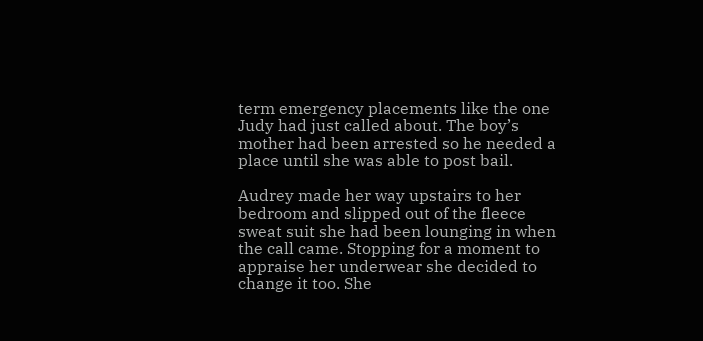term emergency placements like the one Judy had just called about. The boy’s mother had been arrested so he needed a place until she was able to post bail.

Audrey made her way upstairs to her bedroom and slipped out of the fleece sweat suit she had been lounging in when the call came. Stopping for a moment to appraise her underwear she decided to change it too. She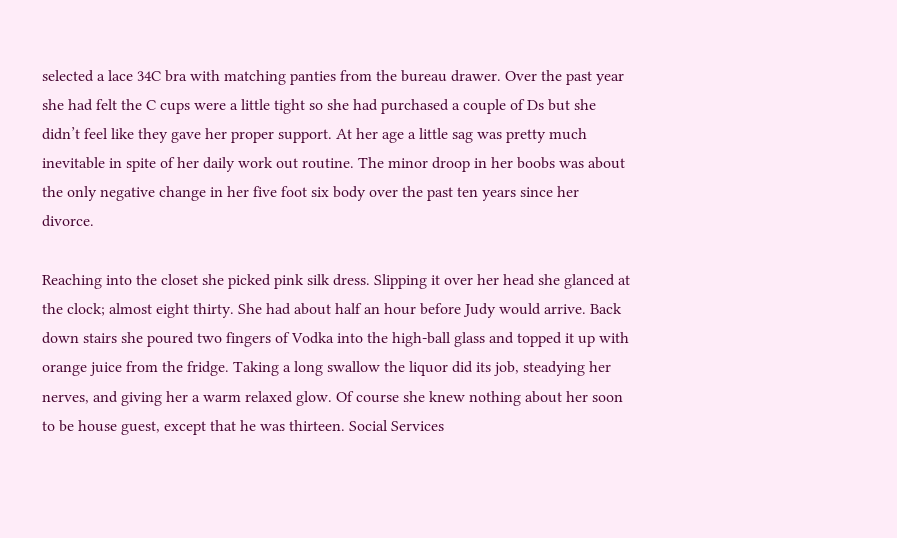selected a lace 34C bra with matching panties from the bureau drawer. Over the past year she had felt the C cups were a little tight so she had purchased a couple of Ds but she didn’t feel like they gave her proper support. At her age a little sag was pretty much inevitable in spite of her daily work out routine. The minor droop in her boobs was about the only negative change in her five foot six body over the past ten years since her divorce.

Reaching into the closet she picked pink silk dress. Slipping it over her head she glanced at the clock; almost eight thirty. She had about half an hour before Judy would arrive. Back down stairs she poured two fingers of Vodka into the high-ball glass and topped it up with orange juice from the fridge. Taking a long swallow the liquor did its job, steadying her nerves, and giving her a warm relaxed glow. Of course she knew nothing about her soon to be house guest, except that he was thirteen. Social Services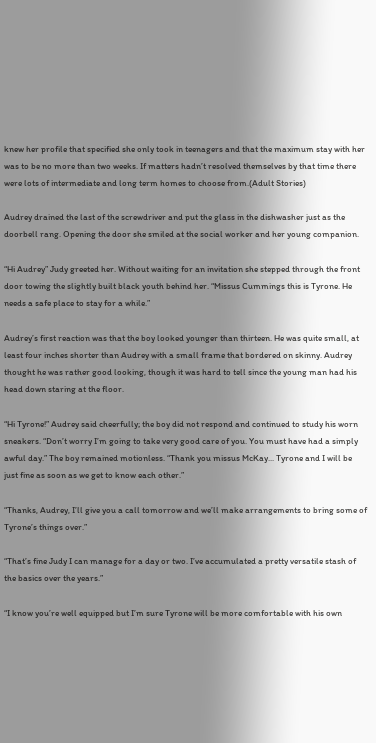knew her profile that specified she only took in teenagers and that the maximum stay with her was to be no more than two weeks. If matters hadn’t resolved themselves by that time there were lots of intermediate and long term homes to choose from.(Adult Stories)

Audrey drained the last of the screwdriver and put the glass in the dishwasher just as the doorbell rang. Opening the door she smiled at the social worker and her young companion.

“Hi Audrey” Judy greeted her. Without waiting for an invitation she stepped through the front door towing the slightly built black youth behind her. “Missus Cummings this is Tyrone. He needs a safe place to stay for a while.”

Audrey’s first reaction was that the boy looked younger than thirteen. He was quite small, at least four inches shorter than Audrey with a small frame that bordered on skinny. Audrey thought he was rather good looking, though it was hard to tell since the young man had his head down staring at the floor.

“Hi Tyrone!” Audrey said cheerfully; the boy did not respond and continued to study his worn sneakers. “Don’t worry I’m going to take very good care of you. You must have had a simply awful day.” The boy remained motionless. “Thank you missus McKay... Tyrone and I will be just fine as soon as we get to know each other.”

“Thanks, Audrey, I’ll give you a call tomorrow and we’ll make arrangements to bring some of Tyrone’s things over.”

“That’s fine Judy I can manage for a day or two. I’ve accumulated a pretty versatile stash of the basics over the years.”

“I know you’re well equipped but I’m sure Tyrone will be more comfortable with his own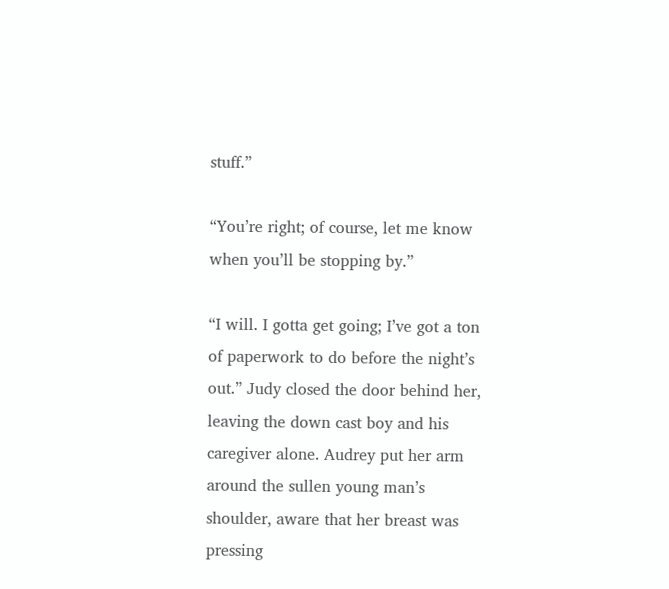stuff.”

“You’re right; of course, let me know when you’ll be stopping by.”

“I will. I gotta get going; I’ve got a ton of paperwork to do before the night’s out.” Judy closed the door behind her, leaving the down cast boy and his caregiver alone. Audrey put her arm around the sullen young man’s shoulder, aware that her breast was pressing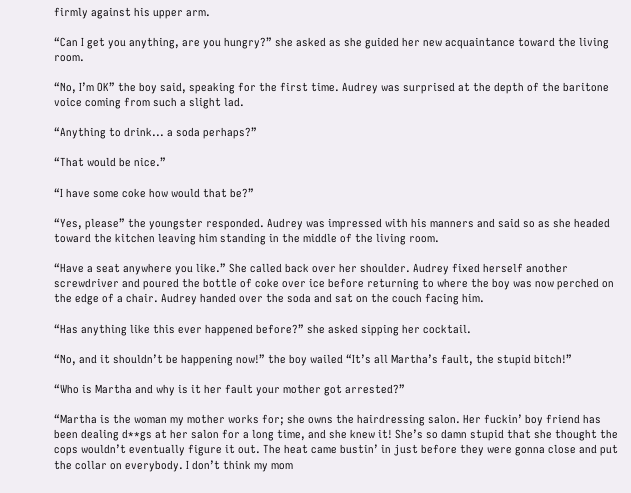firmly against his upper arm.

“Can I get you anything, are you hungry?” she asked as she guided her new acquaintance toward the living room.

“No, I’m OK” the boy said, speaking for the first time. Audrey was surprised at the depth of the baritone voice coming from such a slight lad.

“Anything to drink... a soda perhaps?”

“That would be nice.”

“I have some coke how would that be?”

“Yes, please” the youngster responded. Audrey was impressed with his manners and said so as she headed toward the kitchen leaving him standing in the middle of the living room.

“Have a seat anywhere you like.” She called back over her shoulder. Audrey fixed herself another screwdriver and poured the bottle of coke over ice before returning to where the boy was now perched on the edge of a chair. Audrey handed over the soda and sat on the couch facing him.

“Has anything like this ever happened before?” she asked sipping her cocktail.

“No, and it shouldn’t be happening now!” the boy wailed “It’s all Martha’s fault, the stupid bitch!”

“Who is Martha and why is it her fault your mother got arrested?”

“Martha is the woman my mother works for; she owns the hairdressing salon. Her fuckin’ boy friend has been dealing d**gs at her salon for a long time, and she knew it! She’s so damn stupid that she thought the cops wouldn’t eventually figure it out. The heat came bustin’ in just before they were gonna close and put the collar on everybody. I don’t think my mom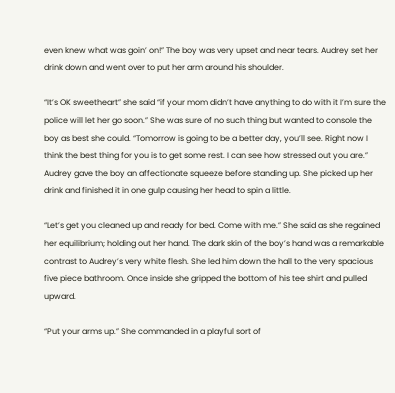even knew what was goin’ on!” The boy was very upset and near tears. Audrey set her drink down and went over to put her arm around his shoulder.

“It’s OK sweetheart” she said “if your mom didn’t have anything to do with it I’m sure the police will let her go soon.” She was sure of no such thing but wanted to console the boy as best she could. “Tomorrow is going to be a better day, you’ll see. Right now I think the best thing for you is to get some rest. I can see how stressed out you are.” Audrey gave the boy an affectionate squeeze before standing up. She picked up her drink and finished it in one gulp causing her head to spin a little.

“Let’s get you cleaned up and ready for bed. Come with me.” She said as she regained her equilibrium; holding out her hand. The dark skin of the boy’s hand was a remarkable contrast to Audrey’s very white flesh. She led him down the hall to the very spacious five piece bathroom. Once inside she gripped the bottom of his tee shirt and pulled upward.

“Put your arms up.” She commanded in a playful sort of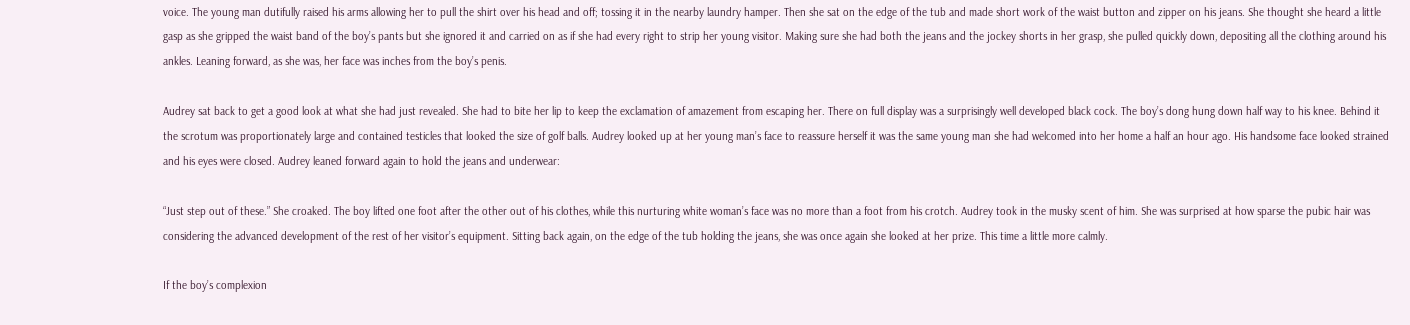voice. The young man dutifully raised his arms allowing her to pull the shirt over his head and off; tossing it in the nearby laundry hamper. Then she sat on the edge of the tub and made short work of the waist button and zipper on his jeans. She thought she heard a little gasp as she gripped the waist band of the boy’s pants but she ignored it and carried on as if she had every right to strip her young visitor. Making sure she had both the jeans and the jockey shorts in her grasp, she pulled quickly down, depositing all the clothing around his ankles. Leaning forward, as she was, her face was inches from the boy’s penis.

Audrey sat back to get a good look at what she had just revealed. She had to bite her lip to keep the exclamation of amazement from escaping her. There on full display was a surprisingly well developed black cock. The boy’s dong hung down half way to his knee. Behind it the scrotum was proportionately large and contained testicles that looked the size of golf balls. Audrey looked up at her young man’s face to reassure herself it was the same young man she had welcomed into her home a half an hour ago. His handsome face looked strained and his eyes were closed. Audrey leaned forward again to hold the jeans and underwear:

“Just step out of these.” She croaked. The boy lifted one foot after the other out of his clothes, while this nurturing white woman’s face was no more than a foot from his crotch. Audrey took in the musky scent of him. She was surprised at how sparse the pubic hair was considering the advanced development of the rest of her visitor’s equipment. Sitting back again, on the edge of the tub holding the jeans, she was once again she looked at her prize. This time a little more calmly.

If the boy’s complexion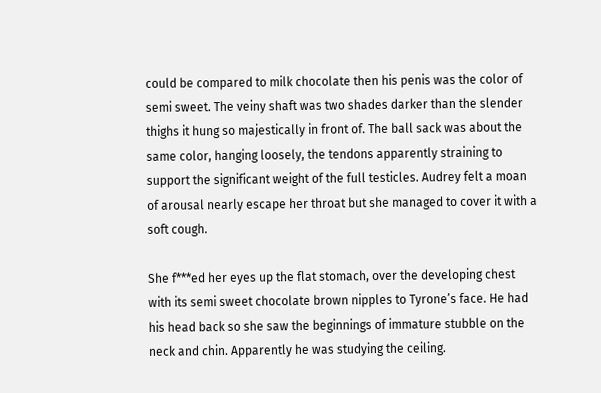could be compared to milk chocolate then his penis was the color of semi sweet. The veiny shaft was two shades darker than the slender thighs it hung so majestically in front of. The ball sack was about the same color, hanging loosely, the tendons apparently straining to support the significant weight of the full testicles. Audrey felt a moan of arousal nearly escape her throat but she managed to cover it with a soft cough.

She f***ed her eyes up the flat stomach, over the developing chest with its semi sweet chocolate brown nipples to Tyrone’s face. He had his head back so she saw the beginnings of immature stubble on the neck and chin. Apparently he was studying the ceiling.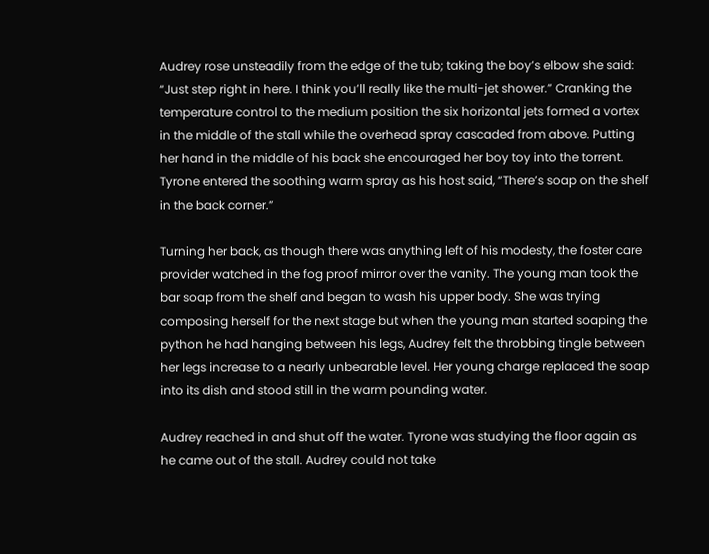Audrey rose unsteadily from the edge of the tub; taking the boy’s elbow she said: “Just step right in here. I think you’ll really like the multi-jet shower.” Cranking the temperature control to the medium position the six horizontal jets formed a vortex in the middle of the stall while the overhead spray cascaded from above. Putting her hand in the middle of his back she encouraged her boy toy into the torrent. Tyrone entered the soothing warm spray as his host said, “There’s soap on the shelf in the back corner.”

Turning her back, as though there was anything left of his modesty, the foster care provider watched in the fog proof mirror over the vanity. The young man took the bar soap from the shelf and began to wash his upper body. She was trying composing herself for the next stage but when the young man started soaping the python he had hanging between his legs, Audrey felt the throbbing tingle between her legs increase to a nearly unbearable level. Her young charge replaced the soap into its dish and stood still in the warm pounding water.

Audrey reached in and shut off the water. Tyrone was studying the floor again as he came out of the stall. Audrey could not take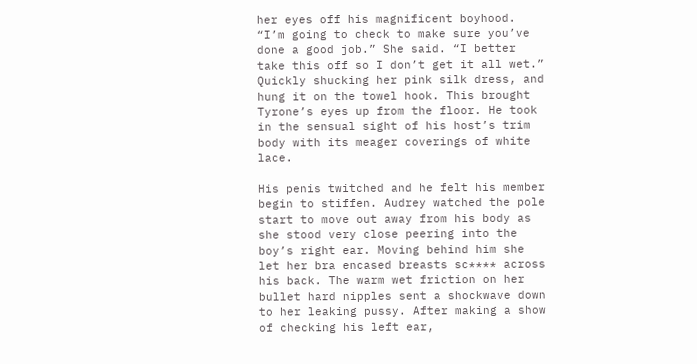her eyes off his magnificent boyhood. “I’m going to check to make sure you’ve done a good job.” She said. “I better take this off so I don’t get it all wet.” Quickly shucking her pink silk dress, and hung it on the towel hook. This brought Tyrone’s eyes up from the floor. He took in the sensual sight of his host’s trim body with its meager coverings of white lace.

His penis twitched and he felt his member begin to stiffen. Audrey watched the pole start to move out away from his body as she stood very close peering into the boy’s right ear. Moving behind him she let her bra encased breasts sc**** across his back. The warm wet friction on her bullet hard nipples sent a shockwave down to her leaking pussy. After making a show of checking his left ear,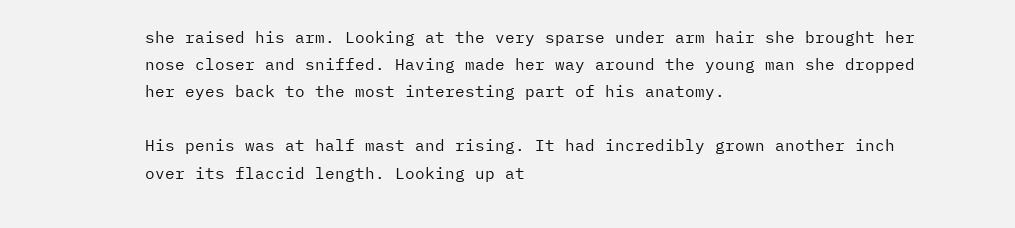she raised his arm. Looking at the very sparse under arm hair she brought her nose closer and sniffed. Having made her way around the young man she dropped her eyes back to the most interesting part of his anatomy.

His penis was at half mast and rising. It had incredibly grown another inch over its flaccid length. Looking up at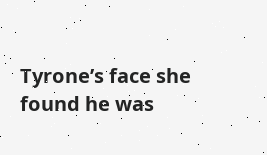Tyrone’s face she found he was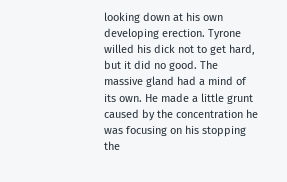looking down at his own developing erection. Tyrone willed his dick not to get hard, but it did no good. The massive gland had a mind of its own. He made a little grunt caused by the concentration he was focusing on his stopping the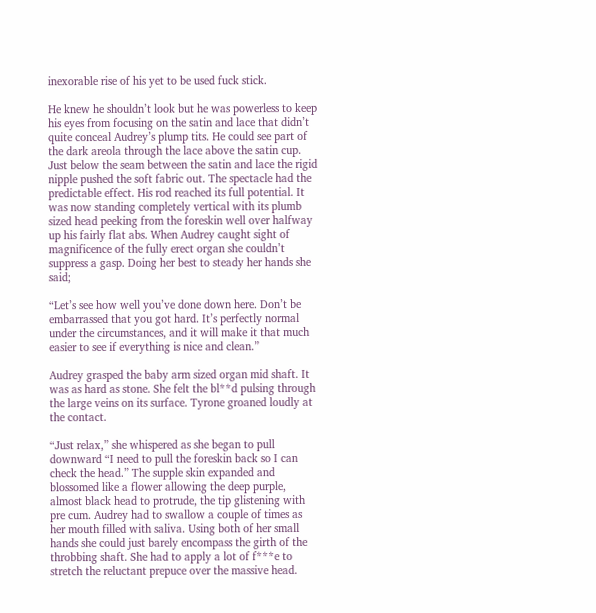inexorable rise of his yet to be used fuck stick.

He knew he shouldn’t look but he was powerless to keep his eyes from focusing on the satin and lace that didn’t quite conceal Audrey’s plump tits. He could see part of the dark areola through the lace above the satin cup. Just below the seam between the satin and lace the rigid nipple pushed the soft fabric out. The spectacle had the predictable effect. His rod reached its full potential. It was now standing completely vertical with its plumb sized head peeking from the foreskin well over halfway up his fairly flat abs. When Audrey caught sight of magnificence of the fully erect organ she couldn’t suppress a gasp. Doing her best to steady her hands she said;

“Let’s see how well you’ve done down here. Don’t be embarrassed that you got hard. It’s perfectly normal under the circumstances, and it will make it that much easier to see if everything is nice and clean.”

Audrey grasped the baby arm sized organ mid shaft. It was as hard as stone. She felt the bl**d pulsing through the large veins on its surface. Tyrone groaned loudly at the contact.

“Just relax,” she whispered as she began to pull downward “I need to pull the foreskin back so I can check the head.” The supple skin expanded and blossomed like a flower allowing the deep purple, almost black head to protrude, the tip glistening with pre cum. Audrey had to swallow a couple of times as her mouth filled with saliva. Using both of her small hands she could just barely encompass the girth of the throbbing shaft. She had to apply a lot of f***e to stretch the reluctant prepuce over the massive head.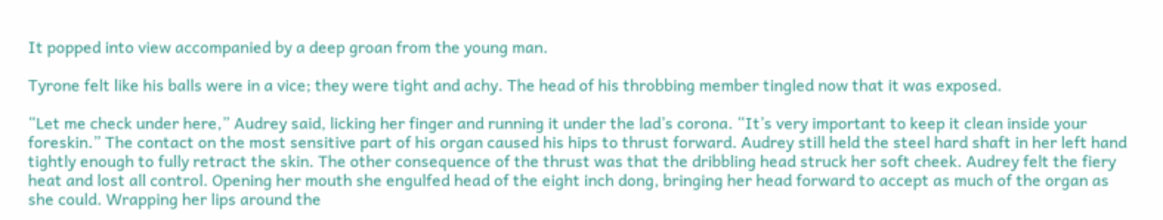It popped into view accompanied by a deep groan from the young man.

Tyrone felt like his balls were in a vice; they were tight and achy. The head of his throbbing member tingled now that it was exposed.

“Let me check under here,” Audrey said, licking her finger and running it under the lad’s corona. “It’s very important to keep it clean inside your foreskin.” The contact on the most sensitive part of his organ caused his hips to thrust forward. Audrey still held the steel hard shaft in her left hand tightly enough to fully retract the skin. The other consequence of the thrust was that the dribbling head struck her soft cheek. Audrey felt the fiery heat and lost all control. Opening her mouth she engulfed head of the eight inch dong, bringing her head forward to accept as much of the organ as she could. Wrapping her lips around the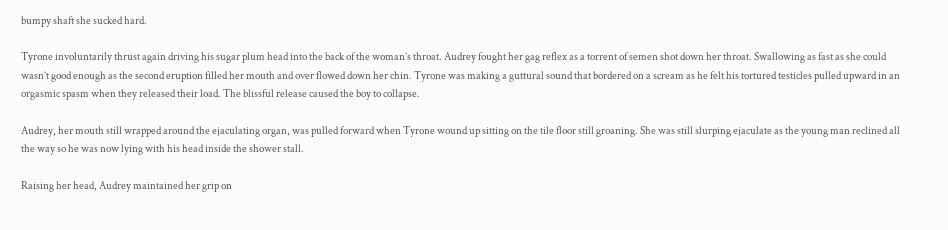bumpy shaft she sucked hard.

Tyrone involuntarily thrust again driving his sugar plum head into the back of the woman’s throat. Audrey fought her gag reflex as a torrent of semen shot down her throat. Swallowing as fast as she could wasn’t good enough as the second eruption filled her mouth and over flowed down her chin. Tyrone was making a guttural sound that bordered on a scream as he felt his tortured testicles pulled upward in an orgasmic spasm when they released their load. The blissful release caused the boy to collapse.

Audrey, her mouth still wrapped around the ejaculating organ, was pulled forward when Tyrone wound up sitting on the tile floor still groaning. She was still slurping ejaculate as the young man reclined all the way so he was now lying with his head inside the shower stall.

Raising her head, Audrey maintained her grip on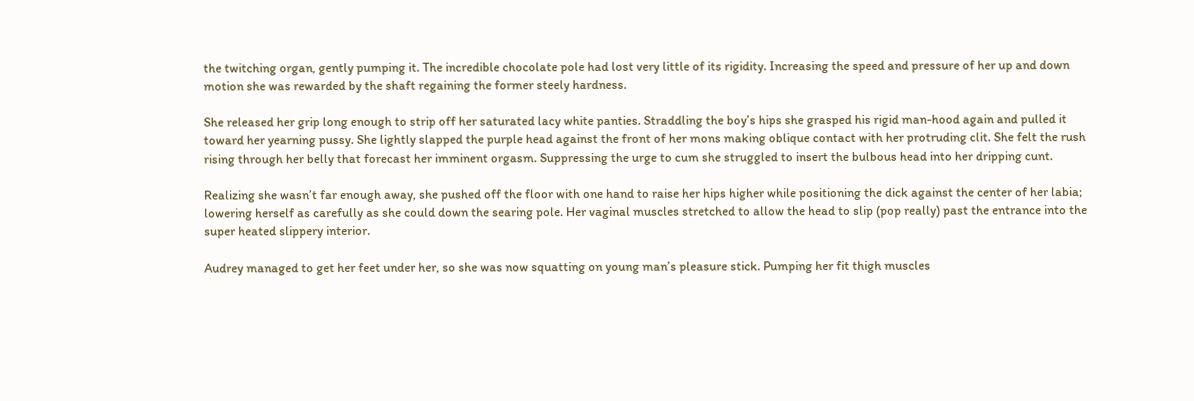the twitching organ, gently pumping it. The incredible chocolate pole had lost very little of its rigidity. Increasing the speed and pressure of her up and down motion she was rewarded by the shaft regaining the former steely hardness.

She released her grip long enough to strip off her saturated lacy white panties. Straddling the boy’s hips she grasped his rigid man-hood again and pulled it toward her yearning pussy. She lightly slapped the purple head against the front of her mons making oblique contact with her protruding clit. She felt the rush rising through her belly that forecast her imminent orgasm. Suppressing the urge to cum she struggled to insert the bulbous head into her dripping cunt.

Realizing she wasn’t far enough away, she pushed off the floor with one hand to raise her hips higher while positioning the dick against the center of her labia; lowering herself as carefully as she could down the searing pole. Her vaginal muscles stretched to allow the head to slip (pop really) past the entrance into the super heated slippery interior.

Audrey managed to get her feet under her, so she was now squatting on young man’s pleasure stick. Pumping her fit thigh muscles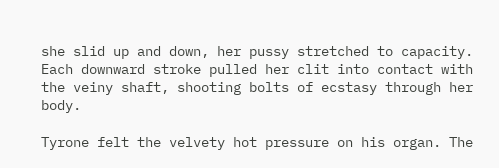she slid up and down, her pussy stretched to capacity. Each downward stroke pulled her clit into contact with the veiny shaft, shooting bolts of ecstasy through her body.

Tyrone felt the velvety hot pressure on his organ. The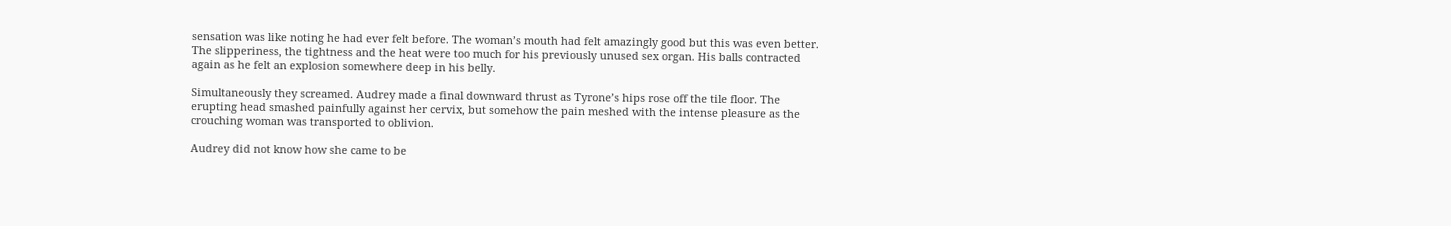sensation was like noting he had ever felt before. The woman’s mouth had felt amazingly good but this was even better. The slipperiness, the tightness and the heat were too much for his previously unused sex organ. His balls contracted again as he felt an explosion somewhere deep in his belly.

Simultaneously they screamed. Audrey made a final downward thrust as Tyrone’s hips rose off the tile floor. The erupting head smashed painfully against her cervix, but somehow the pain meshed with the intense pleasure as the crouching woman was transported to oblivion.

Audrey did not know how she came to be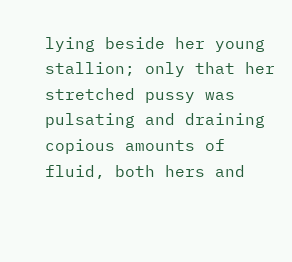lying beside her young stallion; only that her stretched pussy was pulsating and draining copious amounts of fluid, both hers and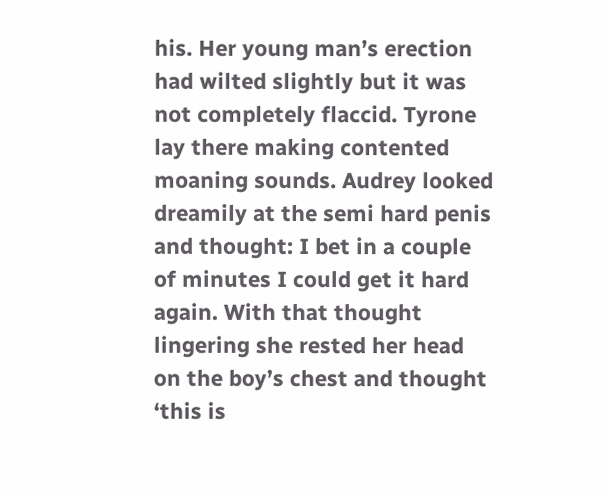his. Her young man’s erection had wilted slightly but it was not completely flaccid. Tyrone lay there making contented moaning sounds. Audrey looked dreamily at the semi hard penis and thought: I bet in a couple of minutes I could get it hard again. With that thought lingering she rested her head on the boy’s chest and thought ‘this is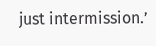just intermission.’